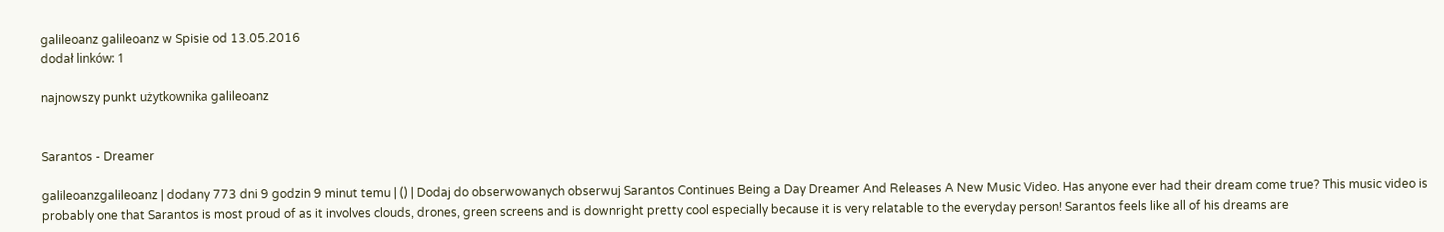galileoanz galileoanz w Spisie od 13.05.2016
dodał linków: 1

najnowszy punkt użytkownika galileoanz


Sarantos - Dreamer

galileoanzgalileoanz | dodany 773 dni 9 godzin 9 minut temu | () | Dodaj do obserwowanych obserwuj Sarantos Continues Being a Day Dreamer And Releases A New Music Video. Has anyone ever had their dream come true? This music video is probably one that Sarantos is most proud of as it involves clouds, drones, green screens and is downright pretty cool especially because it is very relatable to the everyday person! Sarantos feels like all of his dreams are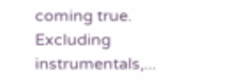coming true. Excluding instrumentals,...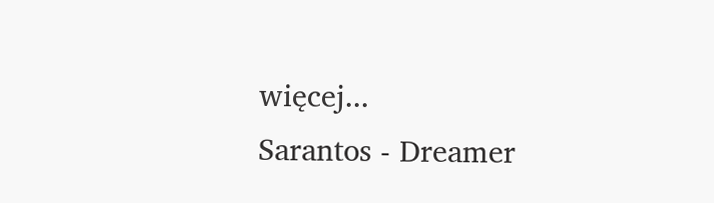więcej...
Sarantos - Dreamer